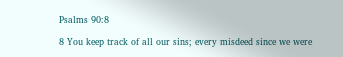Psalms 90:8

8 You keep track of all our sins; every misdeed since we were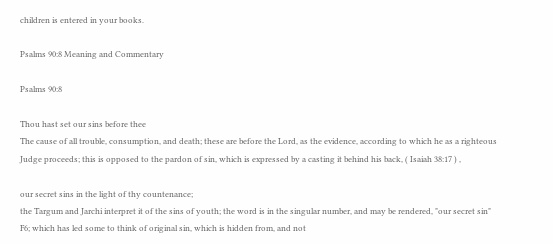children is entered in your books.

Psalms 90:8 Meaning and Commentary

Psalms 90:8

Thou hast set our sins before thee
The cause of all trouble, consumption, and death; these are before the Lord, as the evidence, according to which he as a righteous Judge proceeds; this is opposed to the pardon of sin, which is expressed by a casting it behind his back, ( Isaiah 38:17 ) ,

our secret sins in the light of thy countenance;
the Targum and Jarchi interpret it of the sins of youth; the word is in the singular number, and may be rendered, "our secret sin" F6; which has led some to think of original sin, which is hidden from, and not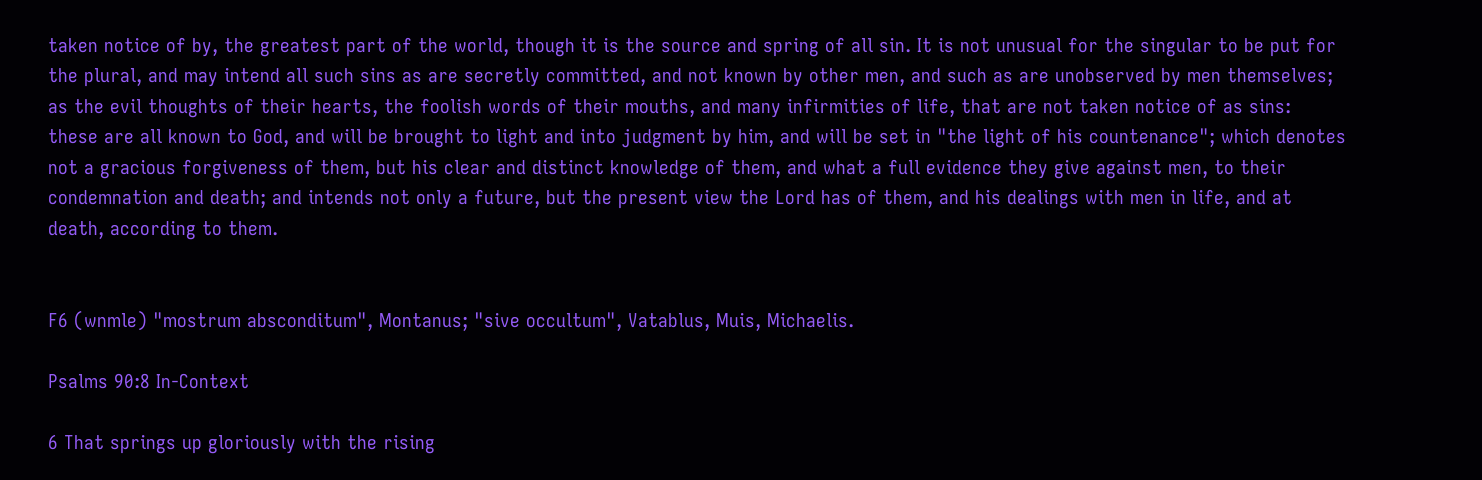taken notice of by, the greatest part of the world, though it is the source and spring of all sin. It is not unusual for the singular to be put for the plural, and may intend all such sins as are secretly committed, and not known by other men, and such as are unobserved by men themselves; as the evil thoughts of their hearts, the foolish words of their mouths, and many infirmities of life, that are not taken notice of as sins: these are all known to God, and will be brought to light and into judgment by him, and will be set in "the light of his countenance"; which denotes not a gracious forgiveness of them, but his clear and distinct knowledge of them, and what a full evidence they give against men, to their condemnation and death; and intends not only a future, but the present view the Lord has of them, and his dealings with men in life, and at death, according to them.


F6 (wnmle) "mostrum absconditum", Montanus; "sive occultum", Vatablus, Muis, Michaelis.

Psalms 90:8 In-Context

6 That springs up gloriously with the rising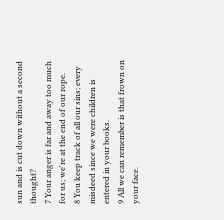sun and is cut down without a second thought?
7 Your anger is far and away too much for us; we're at the end of our rope.
8 You keep track of all our sins; every misdeed since we were children is entered in your books.
9 All we can remember is that frown on your face.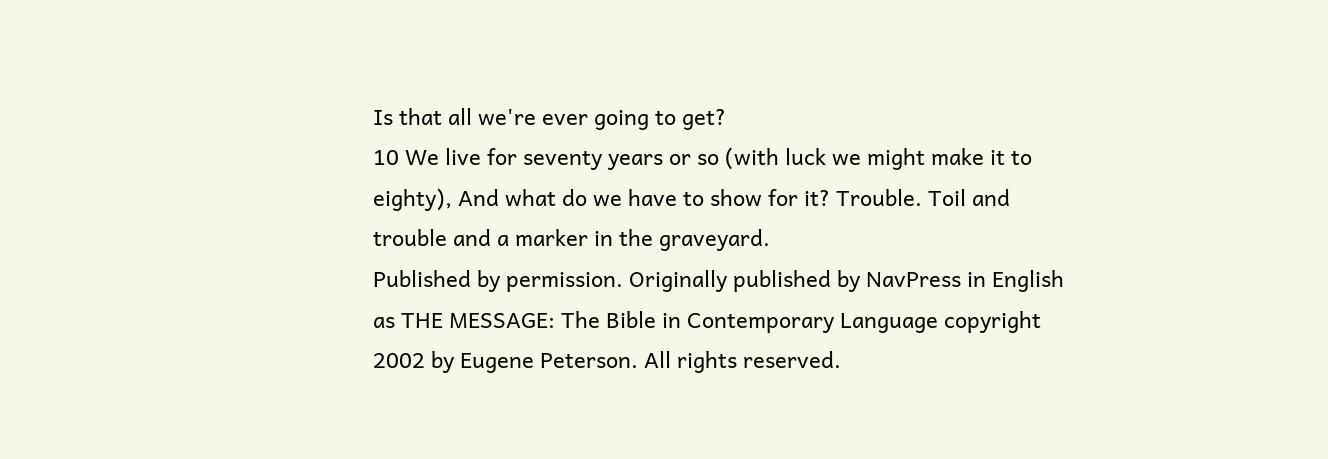Is that all we're ever going to get?
10 We live for seventy years or so (with luck we might make it to eighty), And what do we have to show for it? Trouble. Toil and trouble and a marker in the graveyard.
Published by permission. Originally published by NavPress in English as THE MESSAGE: The Bible in Contemporary Language copyright 2002 by Eugene Peterson. All rights reserved.